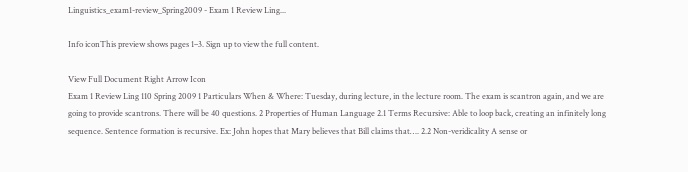Linguistics_exam1-review_Spring2009 - Exam 1 Review Ling...

Info iconThis preview shows pages 1–3. Sign up to view the full content.

View Full Document Right Arrow Icon
Exam 1 Review Ling 110 Spring 2009 1 Particulars When & Where: Tuesday, during lecture, in the lecture room. The exam is scantron again, and we are going to provide scantrons. There will be 40 questions. 2 Properties of Human Language 2.1 Terms Recursive: Able to loop back, creating an infinitely long sequence. Sentence formation is recursive. Ex: John hopes that Mary believes that Bill claims that…. 2.2 Non-veridicality A sense or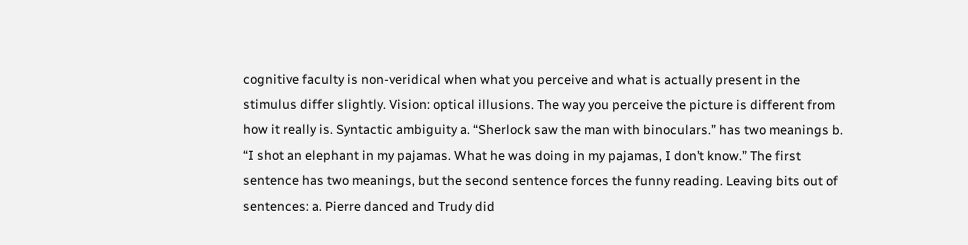cognitive faculty is non-veridical when what you perceive and what is actually present in the stimulus differ slightly. Vision: optical illusions. The way you perceive the picture is different from how it really is. Syntactic ambiguity a. “Sherlock saw the man with binoculars.” has two meanings b. “I shot an elephant in my pajamas. What he was doing in my pajamas, I don’t know.” The first sentence has two meanings, but the second sentence forces the funny reading. Leaving bits out of sentences: a. Pierre danced and Trudy did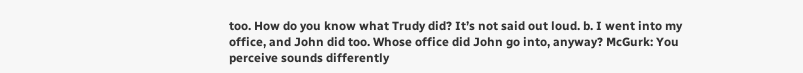too. How do you know what Trudy did? It’s not said out loud. b. I went into my office, and John did too. Whose office did John go into, anyway? McGurk: You perceive sounds differently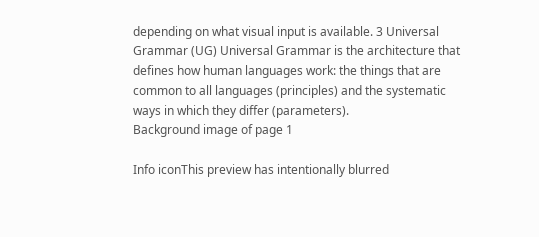depending on what visual input is available. 3 Universal Grammar (UG) Universal Grammar is the architecture that defines how human languages work: the things that are common to all languages (principles) and the systematic ways in which they differ (parameters).
Background image of page 1

Info iconThis preview has intentionally blurred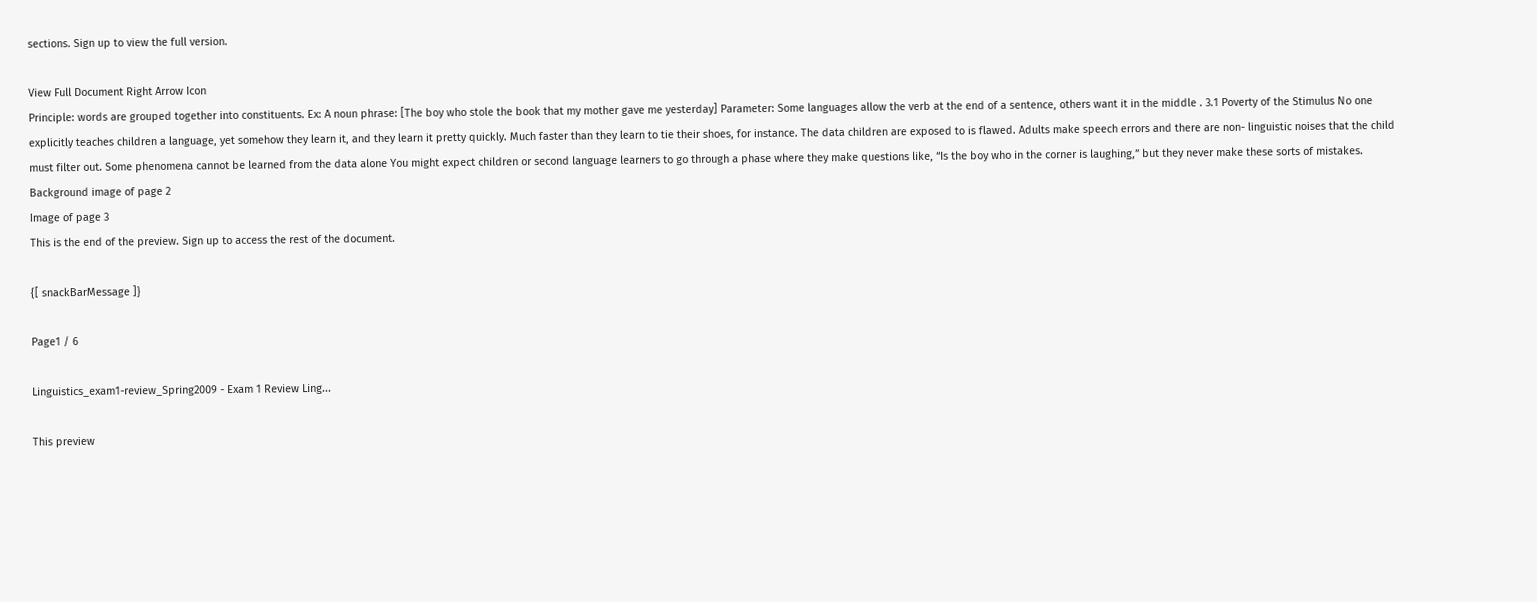sections. Sign up to view the full version.

View Full Document Right Arrow Icon
Principle: words are grouped together into constituents. Ex: A noun phrase: [The boy who stole the book that my mother gave me yesterday] Parameter: Some languages allow the verb at the end of a sentence, others want it in the middle . 3.1 Poverty of the Stimulus No one explicitly teaches children a language, yet somehow they learn it, and they learn it pretty quickly. Much faster than they learn to tie their shoes, for instance. The data children are exposed to is flawed. Adults make speech errors and there are non- linguistic noises that the child must filter out. Some phenomena cannot be learned from the data alone You might expect children or second language learners to go through a phase where they make questions like, “Is the boy who in the corner is laughing,” but they never make these sorts of mistakes.
Background image of page 2
Image of page 3
This is the end of the preview. Sign up to access the rest of the document.

{[ snackBarMessage ]}

Page1 / 6

Linguistics_exam1-review_Spring2009 - Exam 1 Review Ling...

This preview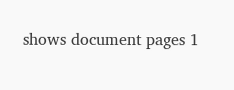shows document pages 1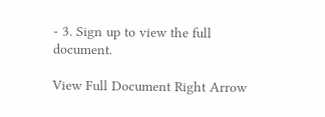- 3. Sign up to view the full document.

View Full Document Right Arrow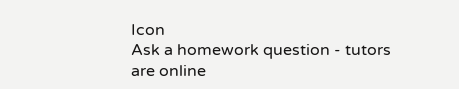Icon
Ask a homework question - tutors are online